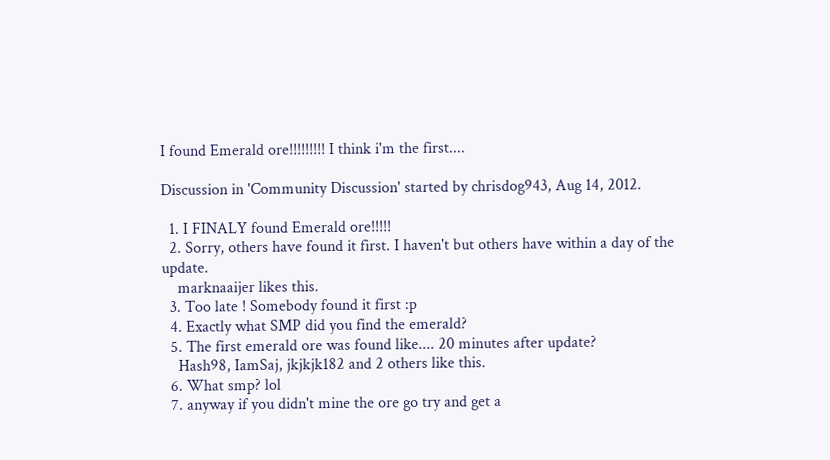I found Emerald ore!!!!!!!!! I think i'm the first....

Discussion in 'Community Discussion' started by chrisdog943, Aug 14, 2012.

  1. I FINALY found Emerald ore!!!!!
  2. Sorry, others have found it first. I haven't but others have within a day of the update.
    marknaaijer likes this.
  3. Too late ! Somebody found it first :p
  4. Exactly what SMP did you find the emerald?
  5. The first emerald ore was found like.... 20 minutes after update?
    Hash98, IamSaj, jkjkjk182 and 2 others like this.
  6. What smp? lol
  7. anyway if you didn't mine the ore go try and get a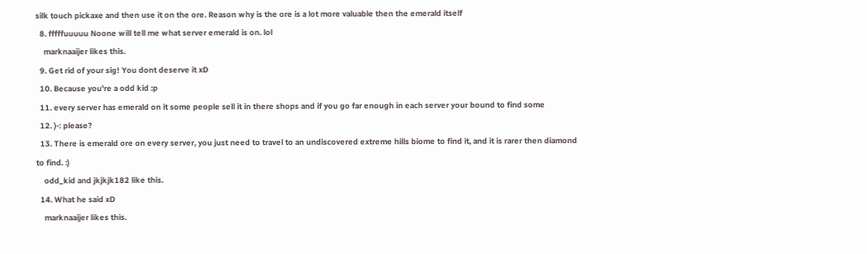silk touch pickaxe and then use it on the ore. Reason why is the ore is a lot more valuable then the emerald itself
  8. fffffuuuuu Noone will tell me what server emerald is on. lol
    marknaaijer likes this.
  9. Get rid of your sig! You dont deserve it xD
  10. Because you're a odd kid :p
  11. every server has emerald on it some people sell it in there shops and if you go far enough in each server your bound to find some
  12. )-: please?
  13. There is emerald ore on every server, you just need to travel to an undiscovered extreme hills biome to find it, and it is rarer then diamond to find. :)
    odd_kid and jkjkjk182 like this.
  14. What he said xD
    marknaaijer likes this.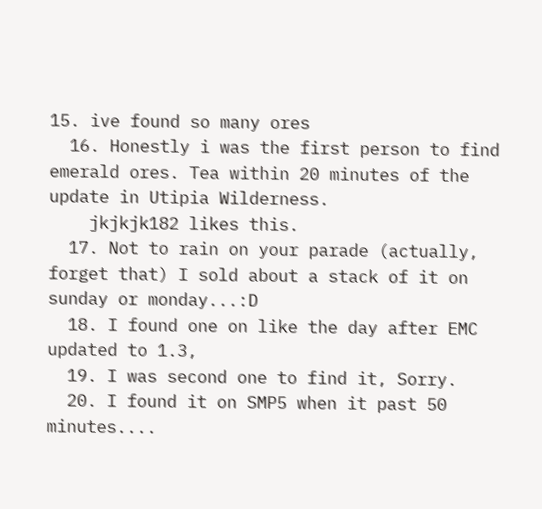15. ive found so many ores
  16. Honestly i was the first person to find emerald ores. Tea within 20 minutes of the update in Utipia Wilderness.
    jkjkjk182 likes this.
  17. Not to rain on your parade (actually, forget that) I sold about a stack of it on sunday or monday...:D
  18. I found one on like the day after EMC updated to 1.3,
  19. I was second one to find it, Sorry.
  20. I found it on SMP5 when it past 50 minutes....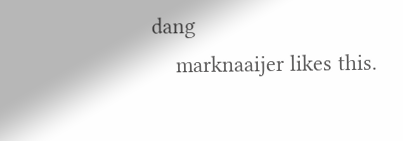dang
    marknaaijer likes this.